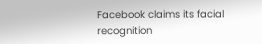Facebook claims its facial recognition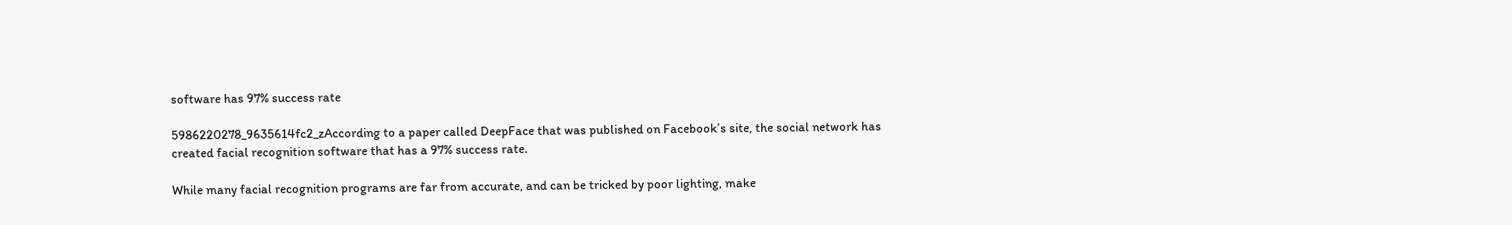software has 97% success rate

5986220278_9635614fc2_zAccording to a paper called DeepFace that was published on Facebook’s site, the social network has created facial recognition software that has a 97% success rate.

While many facial recognition programs are far from accurate, and can be tricked by poor lighting, make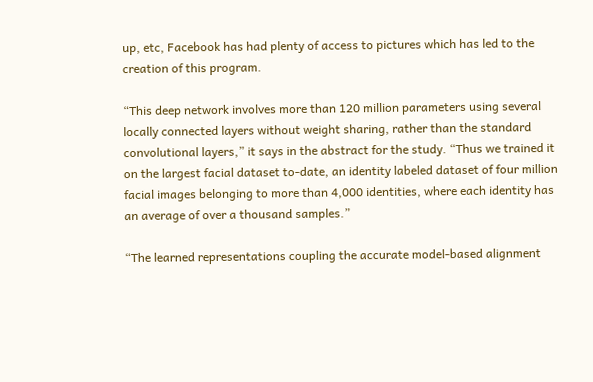up, etc, Facebook has had plenty of access to pictures which has led to the creation of this program.

“This deep network involves more than 120 million parameters using several locally connected layers without weight sharing, rather than the standard convolutional layers,” it says in the abstract for the study. “Thus we trained it on the largest facial dataset to-date, an identity labeled dataset of four million facial images belonging to more than 4,000 identities, where each identity has an average of over a thousand samples.”

“The learned representations coupling the accurate model-based alignment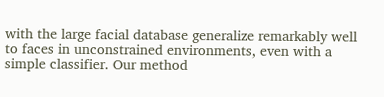with the large facial database generalize remarkably well to faces in unconstrained environments, even with a simple classifier. Our method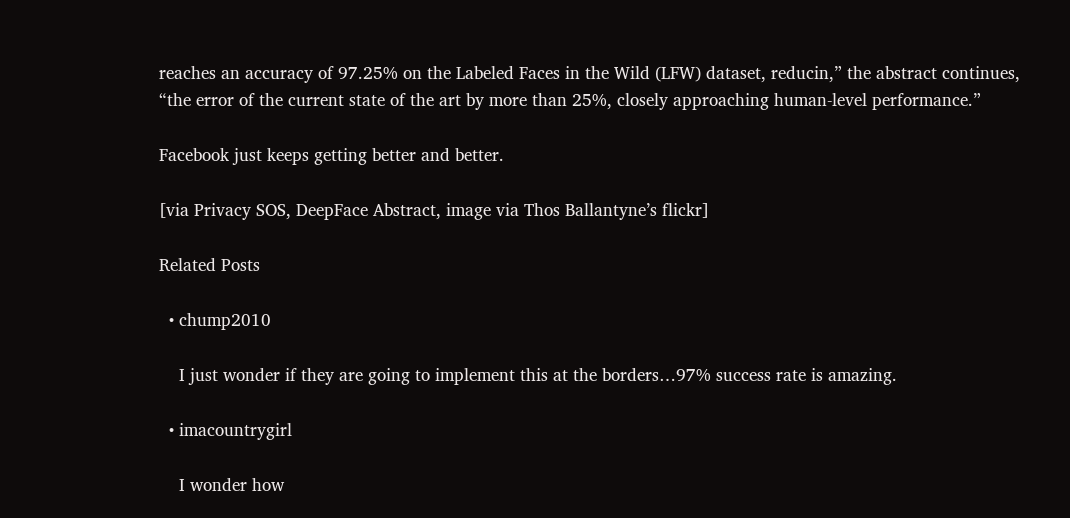reaches an accuracy of 97.25% on the Labeled Faces in the Wild (LFW) dataset, reducin,” the abstract continues, “the error of the current state of the art by more than 25%, closely approaching human-level performance.”

Facebook just keeps getting better and better.

[via Privacy SOS, DeepFace Abstract, image via Thos Ballantyne’s flickr]

Related Posts

  • chump2010

    I just wonder if they are going to implement this at the borders…97% success rate is amazing.

  • imacountrygirl

    I wonder how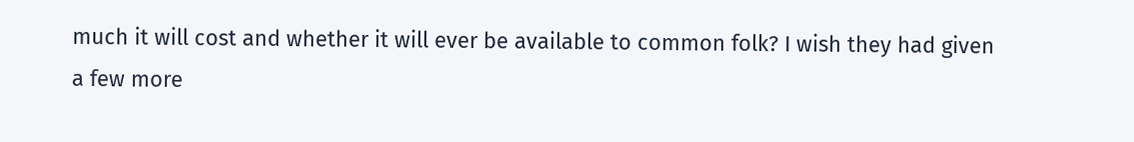much it will cost and whether it will ever be available to common folk? I wish they had given a few more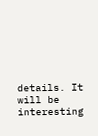details. It will be interesting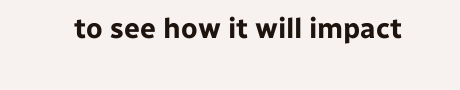to see how it will impact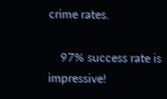crime rates.

    97% success rate is impressive!